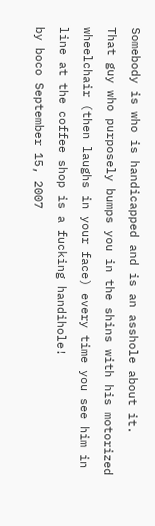Somebody is who is handicapped and is an asshole about it.
That guy who purposely bumps you in the shins with his motorized wheelchair (then laughs in your face) every time you see him in line at the coffee shop is a fucking handihole!
by boco September 15, 2007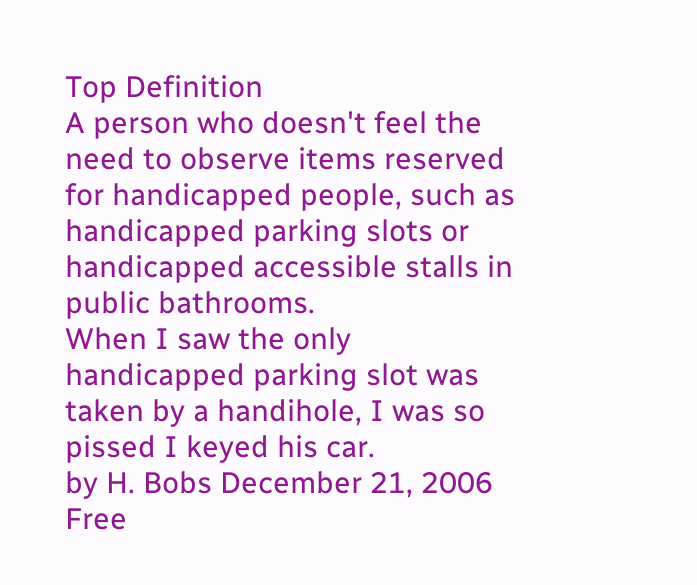Top Definition
A person who doesn't feel the need to observe items reserved for handicapped people, such as handicapped parking slots or handicapped accessible stalls in public bathrooms.
When I saw the only handicapped parking slot was taken by a handihole, I was so pissed I keyed his car.
by H. Bobs December 21, 2006
Free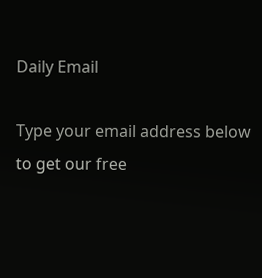Daily Email

Type your email address below to get our free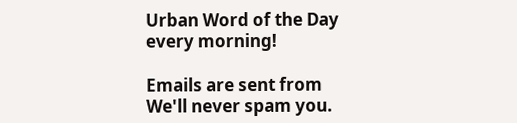Urban Word of the Day every morning!

Emails are sent from We'll never spam you.